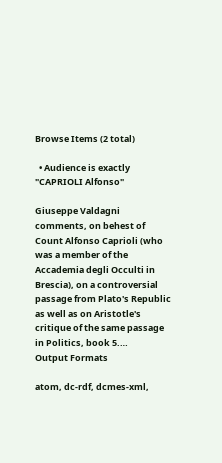Browse Items (2 total)

  • Audience is exactly "CAPRIOLI Alfonso"

Giuseppe Valdagni comments, on behest of Count Alfonso Caprioli (who was a member of the Accademia degli Occulti in Brescia), on a controversial passage from Plato's Republic as well as on Aristotle's critique of the same passage in Politics, book 5.…
Output Formats

atom, dc-rdf, dcmes-xml,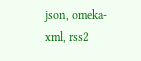json, omeka-xml, rss2